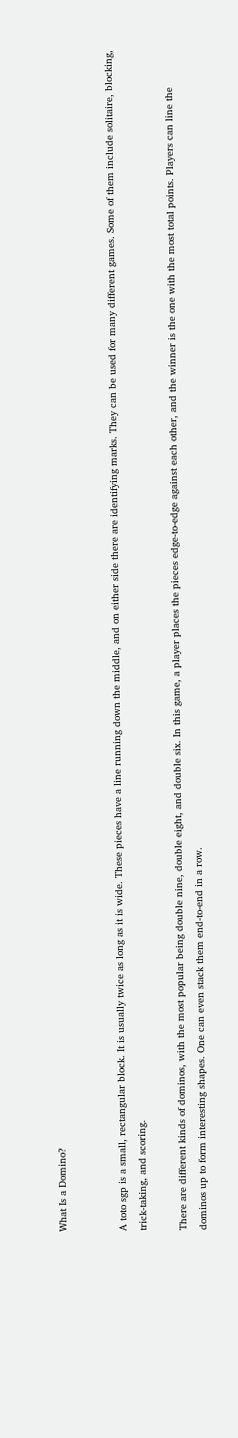What Is a Domino?


A toto sgp is a small, rectangular block. It is usually twice as long as it is wide. These pieces have a line running down the middle, and on either side there are identifying marks. They can be used for many different games. Some of them include solitaire, blocking, trick-taking, and scoring.

There are different kinds of dominos, with the most popular being double nine, double eight, and double six. In this game, a player places the pieces edge-to-edge against each other, and the winner is the one with the most total points. Players can line the dominos up to form interesting shapes. One can even stack them end-to-end in a row.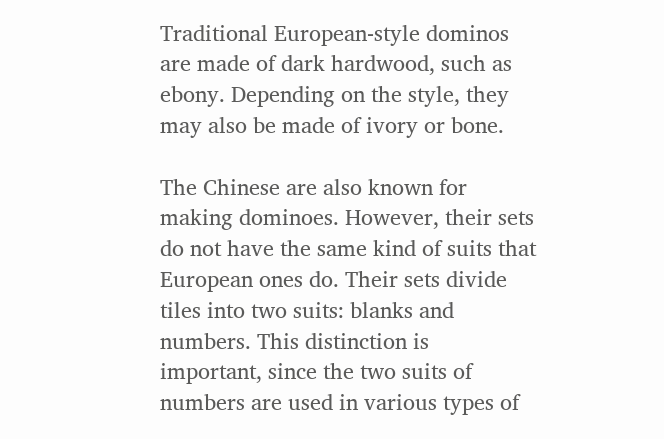Traditional European-style dominos are made of dark hardwood, such as ebony. Depending on the style, they may also be made of ivory or bone.

The Chinese are also known for making dominoes. However, their sets do not have the same kind of suits that European ones do. Their sets divide tiles into two suits: blanks and numbers. This distinction is important, since the two suits of numbers are used in various types of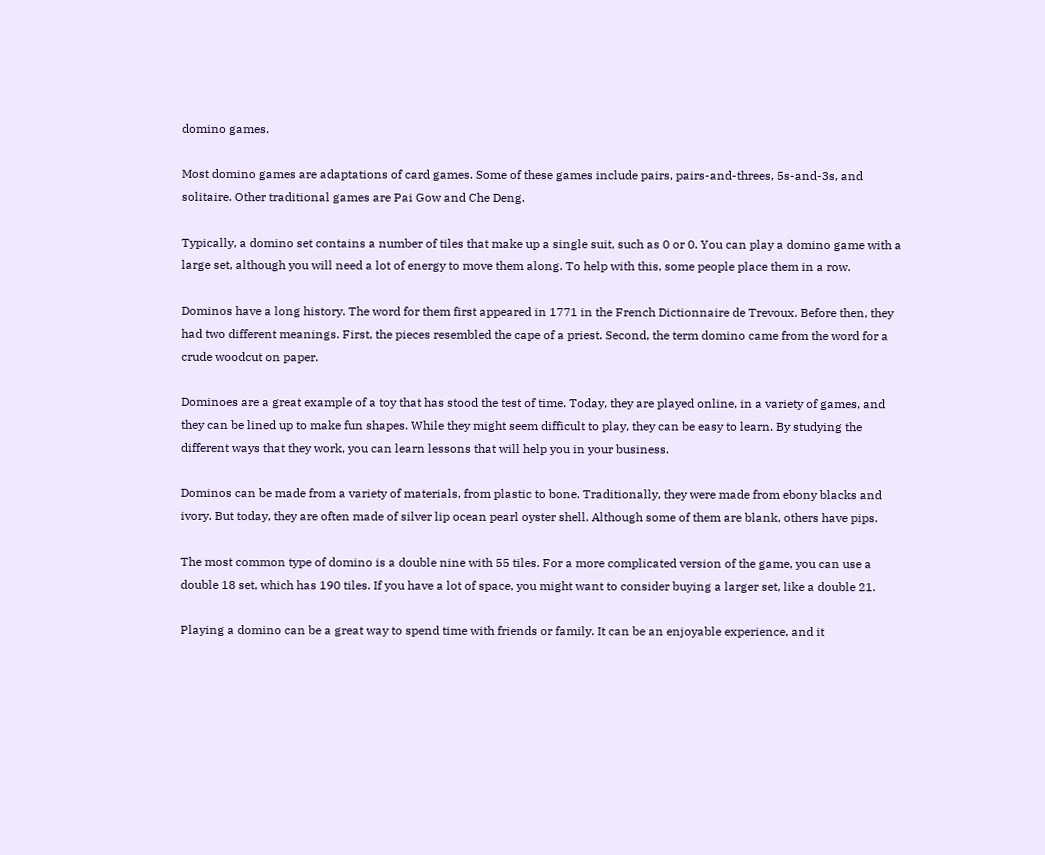domino games.

Most domino games are adaptations of card games. Some of these games include pairs, pairs-and-threes, 5s-and-3s, and solitaire. Other traditional games are Pai Gow and Che Deng.

Typically, a domino set contains a number of tiles that make up a single suit, such as 0 or 0. You can play a domino game with a large set, although you will need a lot of energy to move them along. To help with this, some people place them in a row.

Dominos have a long history. The word for them first appeared in 1771 in the French Dictionnaire de Trevoux. Before then, they had two different meanings. First, the pieces resembled the cape of a priest. Second, the term domino came from the word for a crude woodcut on paper.

Dominoes are a great example of a toy that has stood the test of time. Today, they are played online, in a variety of games, and they can be lined up to make fun shapes. While they might seem difficult to play, they can be easy to learn. By studying the different ways that they work, you can learn lessons that will help you in your business.

Dominos can be made from a variety of materials, from plastic to bone. Traditionally, they were made from ebony blacks and ivory. But today, they are often made of silver lip ocean pearl oyster shell. Although some of them are blank, others have pips.

The most common type of domino is a double nine with 55 tiles. For a more complicated version of the game, you can use a double 18 set, which has 190 tiles. If you have a lot of space, you might want to consider buying a larger set, like a double 21.

Playing a domino can be a great way to spend time with friends or family. It can be an enjoyable experience, and it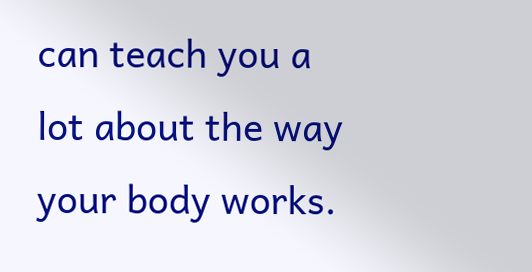can teach you a lot about the way your body works.